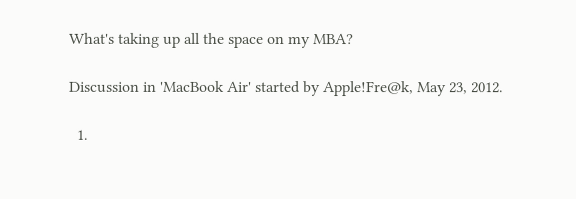What's taking up all the space on my MBA?

Discussion in 'MacBook Air' started by Apple!Fre@k, May 23, 2012.

  1.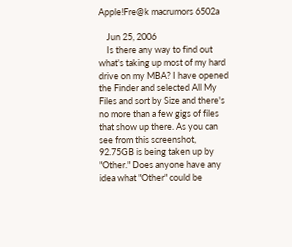Apple!Fre@k macrumors 6502a

    Jun 25, 2006
    Is there any way to find out what's taking up most of my hard drive on my MBA? I have opened the Finder and selected All My Files and sort by Size and there's no more than a few gigs of files that show up there. As you can see from this screenshot, 92.75GB is being taken up by "Other." Does anyone have any idea what "Other" could be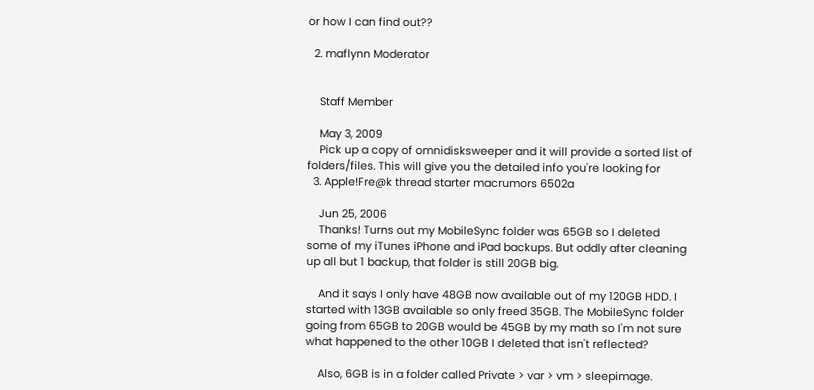or how I can find out??

  2. maflynn Moderator


    Staff Member

    May 3, 2009
    Pick up a copy of omnidisksweeper and it will provide a sorted list of folders/files. This will give you the detailed info you're looking for
  3. Apple!Fre@k thread starter macrumors 6502a

    Jun 25, 2006
    Thanks! Turns out my MobileSync folder was 65GB so I deleted some of my iTunes iPhone and iPad backups. But oddly after cleaning up all but 1 backup, that folder is still 20GB big.

    And it says I only have 48GB now available out of my 120GB HDD. I started with 13GB available so only freed 35GB. The MobileSync folder going from 65GB to 20GB would be 45GB by my math so I'm not sure what happened to the other 10GB I deleted that isn't reflected?

    Also, 6GB is in a folder called Private > var > vm > sleepimage.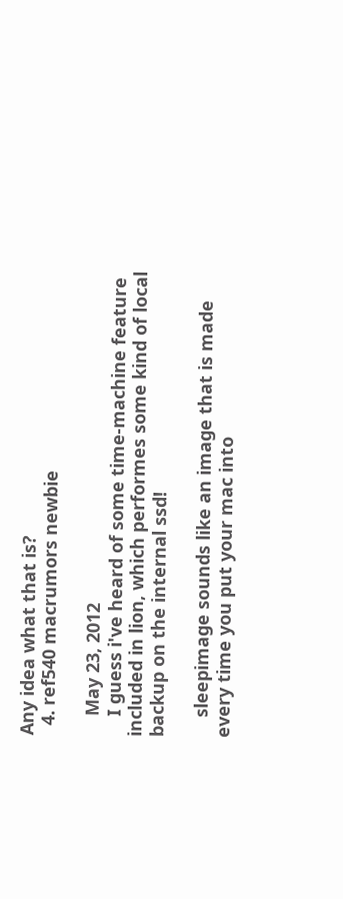Any idea what that is?
  4. ref540 macrumors newbie

    May 23, 2012
    I guess i've heard of some time-machine feature included in lion, which performes some kind of local backup on the internal ssd!

    sleepimage sounds like an image that is made every time you put your mac into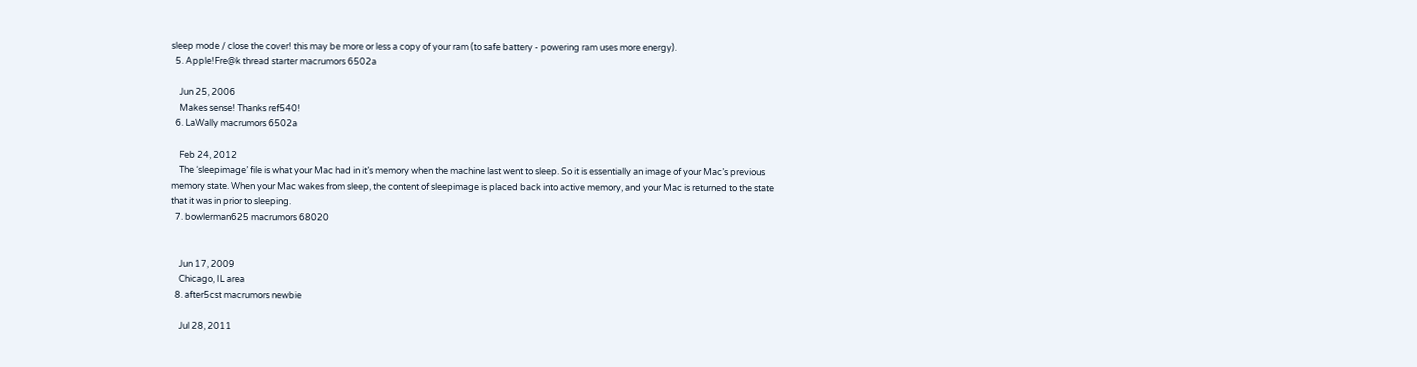sleep mode / close the cover! this may be more or less a copy of your ram (to safe battery - powering ram uses more energy).
  5. Apple!Fre@k thread starter macrumors 6502a

    Jun 25, 2006
    Makes sense! Thanks ref540!
  6. LaWally macrumors 6502a

    Feb 24, 2012
    The ‘sleepimage’ file is what your Mac had in it’s memory when the machine last went to sleep. So it is essentially an image of your Mac’s previous memory state. When your Mac wakes from sleep, the content of sleepimage is placed back into active memory, and your Mac is returned to the state that it was in prior to sleeping.
  7. bowlerman625 macrumors 68020


    Jun 17, 2009
    Chicago, IL area
  8. after5cst macrumors newbie

    Jul 28, 2011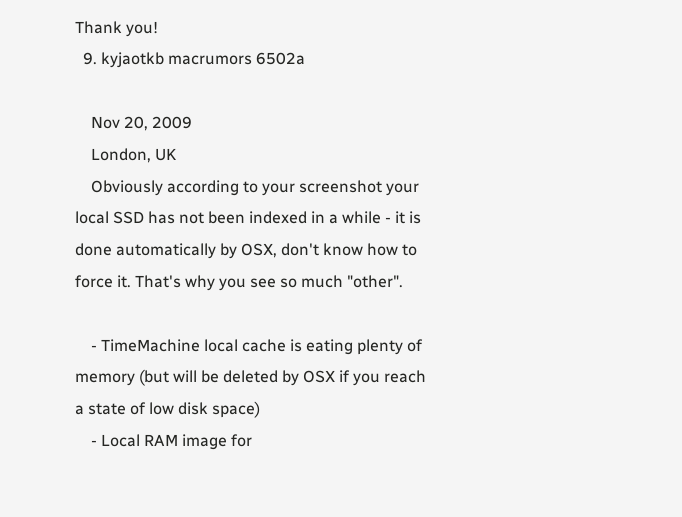Thank you!
  9. kyjaotkb macrumors 6502a

    Nov 20, 2009
    London, UK
    Obviously according to your screenshot your local SSD has not been indexed in a while - it is done automatically by OSX, don't know how to force it. That's why you see so much "other".

    - TimeMachine local cache is eating plenty of memory (but will be deleted by OSX if you reach a state of low disk space)
    - Local RAM image for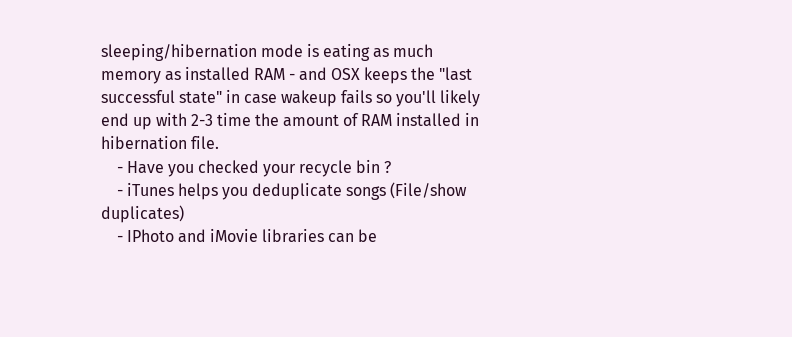sleeping/hibernation mode is eating as much memory as installed RAM - and OSX keeps the "last successful state" in case wakeup fails so you'll likely end up with 2-3 time the amount of RAM installed in hibernation file.
    - Have you checked your recycle bin ?
    - iTunes helps you deduplicate songs (File/show duplicates)
    - IPhoto and iMovie libraries can be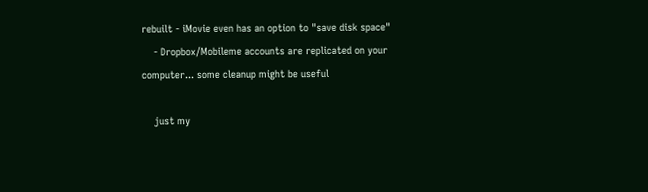rebuilt - iMovie even has an option to "save disk space"
    - Dropbox/Mobileme accounts are replicated on your computer... some cleanup might be useful

    just my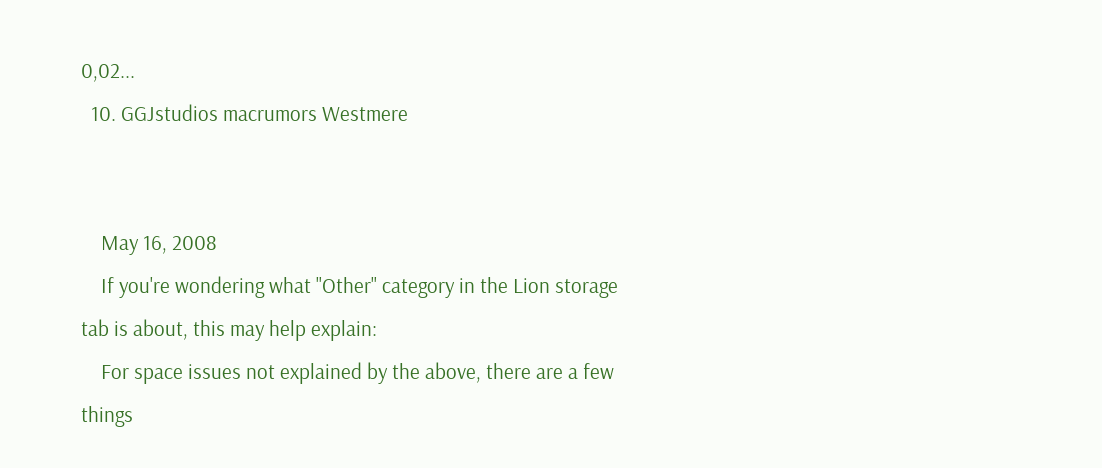0,02...
  10. GGJstudios macrumors Westmere


    May 16, 2008
    If you're wondering what "Other" category in the Lion storage tab is about, this may help explain:
    For space issues not explained by the above, there are a few things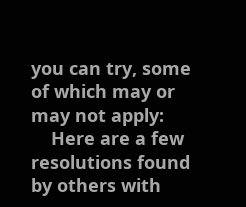you can try, some of which may or may not apply:
    Here are a few resolutions found by others with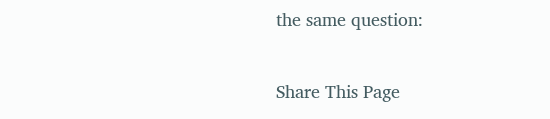the same question:

Share This Page